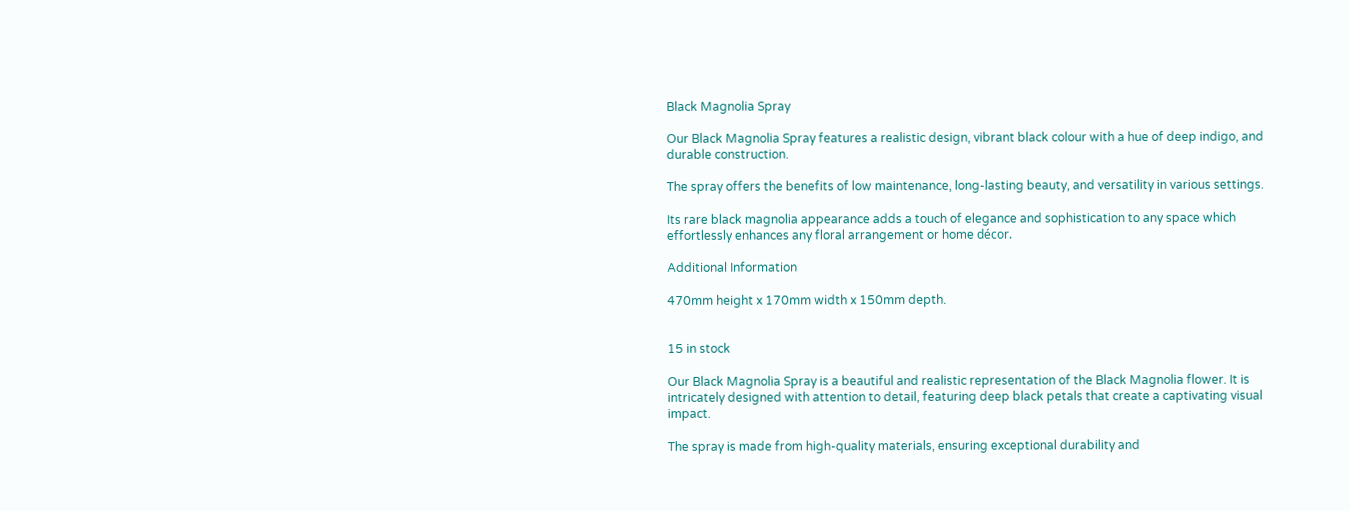Black Magnolia Spray

Our Black Magnolia Spray features a realistic design, vibrant black colour with a hue of deep indigo, and durable construction.

The spray offers the benefits of low maintenance, long-lasting beauty, and versatility in various settings.

Its rare black magnolia appearance adds a touch of elegance and sophistication to any space which effortlessly enhances any floral arrangement or home décor.

Additional Information

470mm height x 170mm width x 150mm depth.


15 in stock

Our Black Magnolia Spray is a beautiful and realistic representation of the Black Magnolia flower. It is intricately designed with attention to detail, featuring deep black petals that create a captivating visual impact.

The spray is made from high-quality materials, ensuring exceptional durability and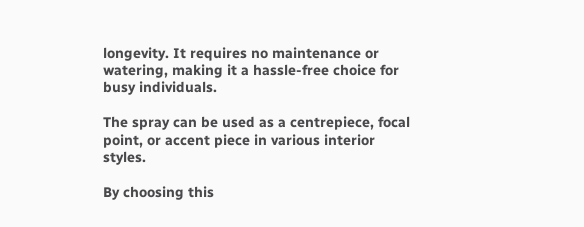longevity. It requires no maintenance or watering, making it a hassle-free choice for busy individuals.

The spray can be used as a centrepiece, focal point, or accent piece in various interior styles.

By choosing this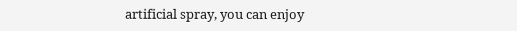artificial spray, you can enjoy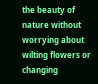the beauty of nature without worrying about wilting flowers or changing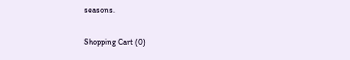seasons.

Shopping Cart (0)